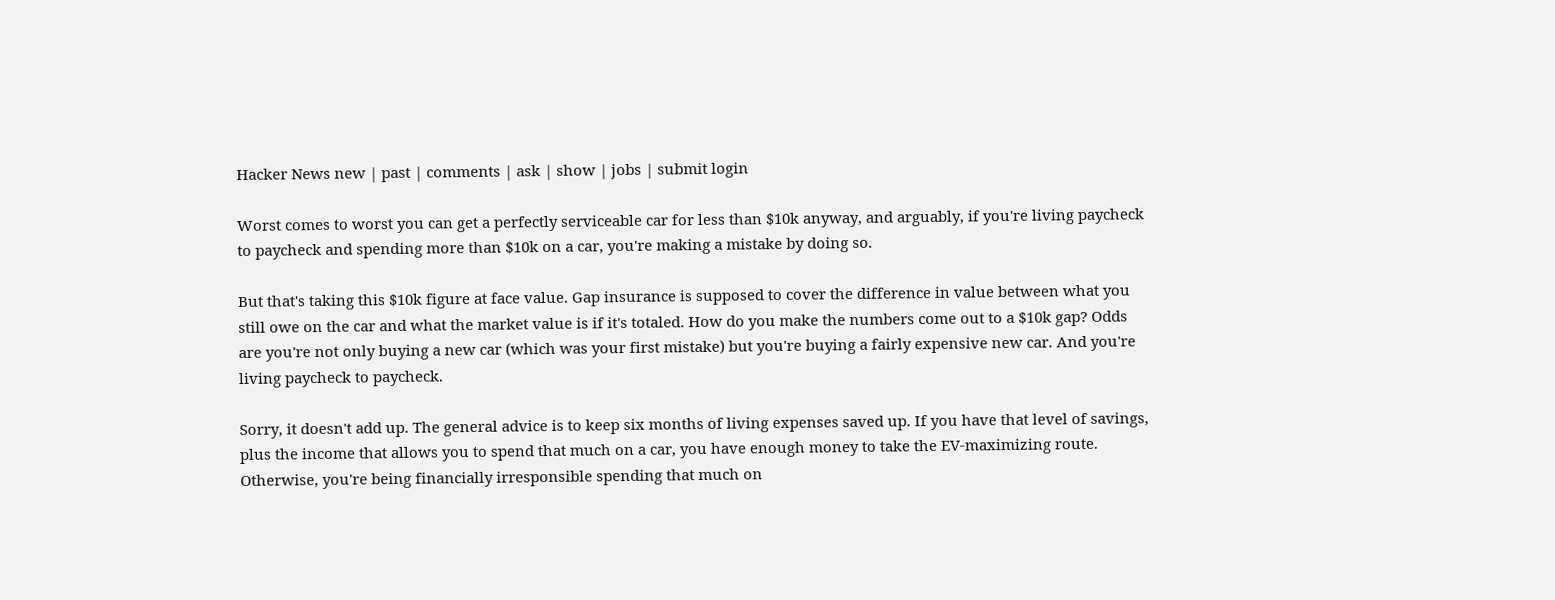Hacker News new | past | comments | ask | show | jobs | submit login

Worst comes to worst you can get a perfectly serviceable car for less than $10k anyway, and arguably, if you're living paycheck to paycheck and spending more than $10k on a car, you're making a mistake by doing so.

But that's taking this $10k figure at face value. Gap insurance is supposed to cover the difference in value between what you still owe on the car and what the market value is if it's totaled. How do you make the numbers come out to a $10k gap? Odds are you're not only buying a new car (which was your first mistake) but you're buying a fairly expensive new car. And you're living paycheck to paycheck.

Sorry, it doesn't add up. The general advice is to keep six months of living expenses saved up. If you have that level of savings, plus the income that allows you to spend that much on a car, you have enough money to take the EV-maximizing route. Otherwise, you're being financially irresponsible spending that much on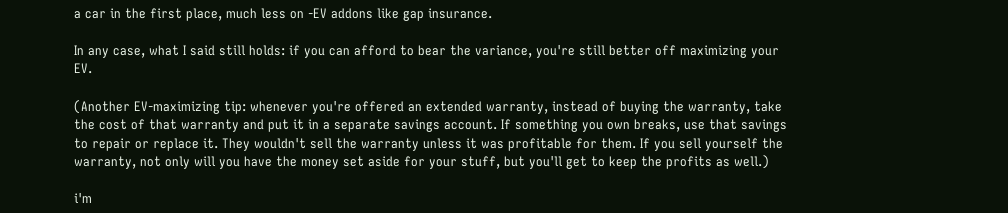a car in the first place, much less on -EV addons like gap insurance.

In any case, what I said still holds: if you can afford to bear the variance, you're still better off maximizing your EV.

(Another EV-maximizing tip: whenever you're offered an extended warranty, instead of buying the warranty, take the cost of that warranty and put it in a separate savings account. If something you own breaks, use that savings to repair or replace it. They wouldn't sell the warranty unless it was profitable for them. If you sell yourself the warranty, not only will you have the money set aside for your stuff, but you'll get to keep the profits as well.)

i'm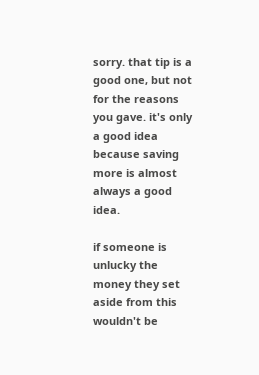sorry. that tip is a good one, but not for the reasons you gave. it's only a good idea because saving more is almost always a good idea.

if someone is unlucky the money they set aside from this wouldn't be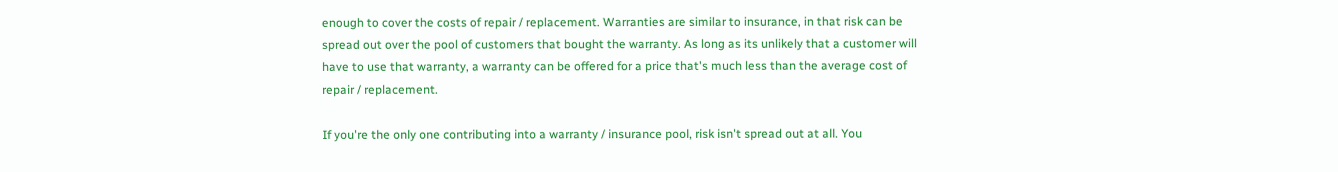enough to cover the costs of repair / replacement. Warranties are similar to insurance, in that risk can be spread out over the pool of customers that bought the warranty. As long as its unlikely that a customer will have to use that warranty, a warranty can be offered for a price that's much less than the average cost of repair / replacement.

If you're the only one contributing into a warranty / insurance pool, risk isn't spread out at all. You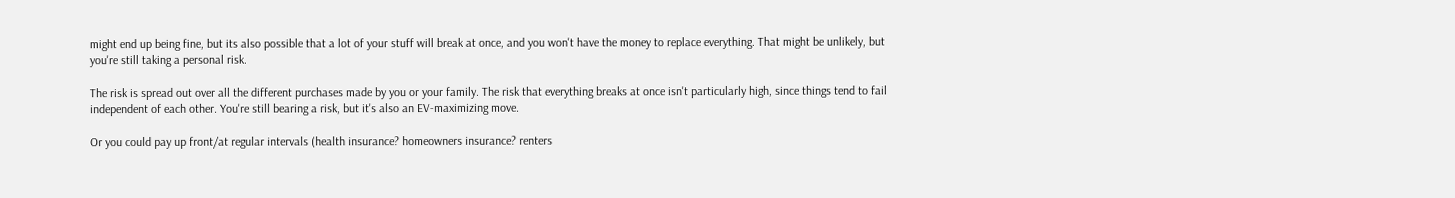might end up being fine, but its also possible that a lot of your stuff will break at once, and you won't have the money to replace everything. That might be unlikely, but you're still taking a personal risk.

The risk is spread out over all the different purchases made by you or your family. The risk that everything breaks at once isn't particularly high, since things tend to fail independent of each other. You're still bearing a risk, but it's also an EV-maximizing move.

Or you could pay up front/at regular intervals (health insurance? homeowners insurance? renters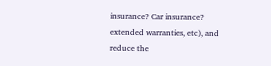insurance? Car insurance? extended warranties, etc), and reduce the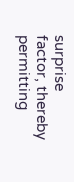surprise factor, thereby permitting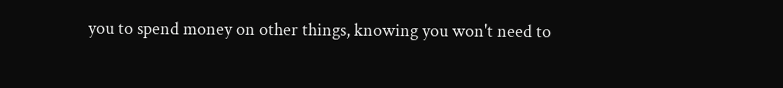you to spend money on other things, knowing you won't need to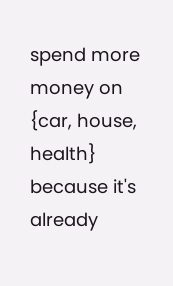spend more money on {car, house, health} because it's already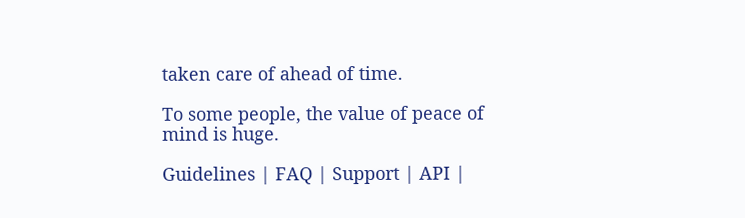taken care of ahead of time.

To some people, the value of peace of mind is huge.

Guidelines | FAQ | Support | API |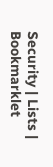Security | Lists | Bookmarklet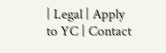| Legal | Apply to YC | Contact